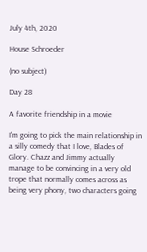July 4th, 2020

House Schroeder

(no subject)

Day 28

A favorite friendship in a movie

I'm going to pick the main relationship in a silly comedy that I love, Blades of Glory. Chazz and Jimmy actually manage to be convincing in a very old trope that normally comes across as being very phony, two characters going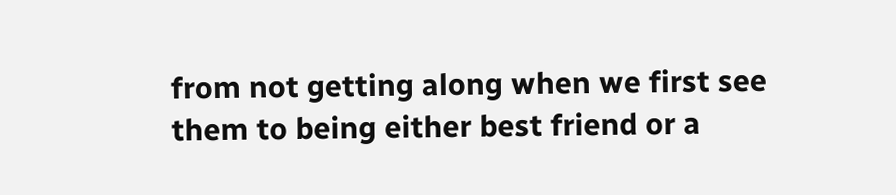from not getting along when we first see them to being either best friend or a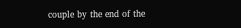couple by the end of the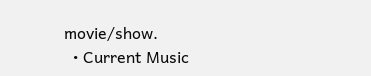movie/show.
  • Current Music